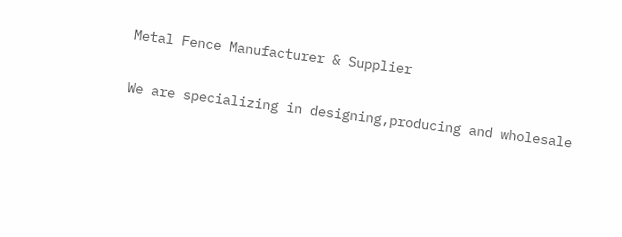Metal Fence Manufacturer & Supplier

We are specializing in designing,producing and wholesale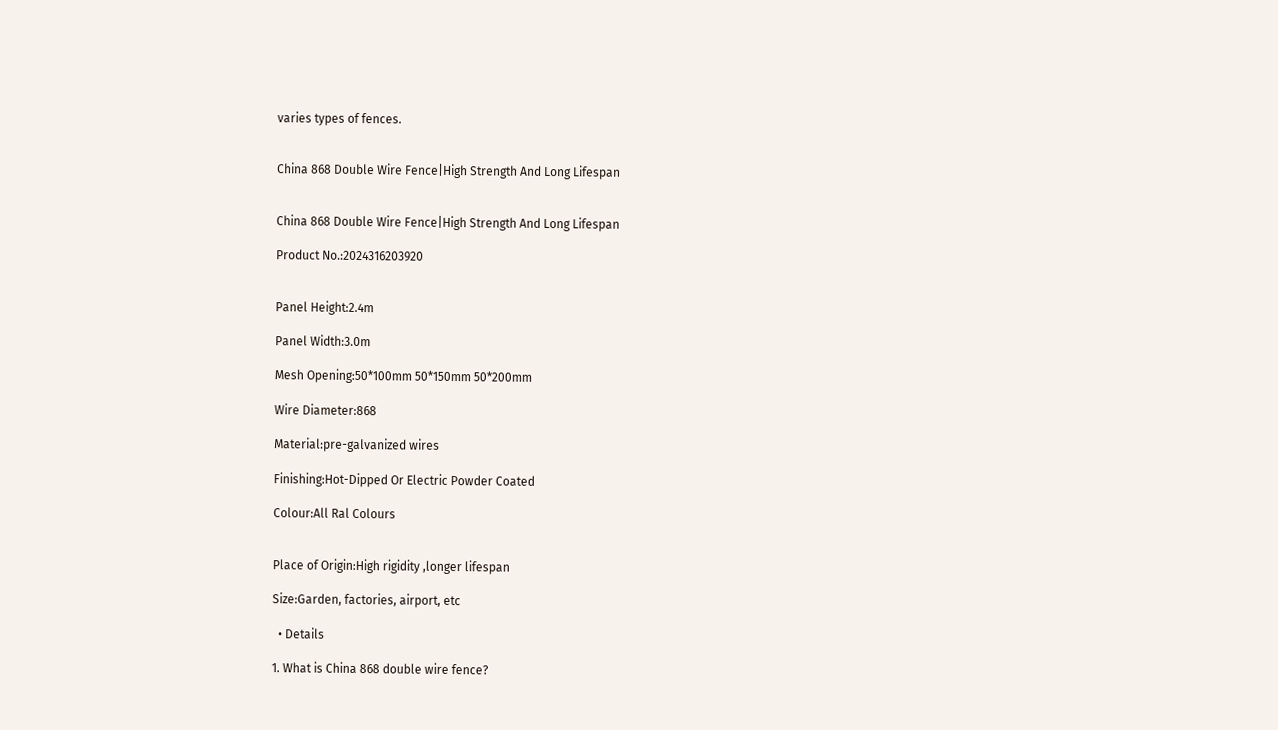varies types of fences.


China 868 Double Wire Fence|High Strength And Long Lifespan


China 868 Double Wire Fence|High Strength And Long Lifespan

Product No.:2024316203920


Panel Height:2.4m

Panel Width:3.0m

Mesh Opening:50*100mm 50*150mm 50*200mm

Wire Diameter:868

Material:pre-galvanized wires

Finishing:Hot-Dipped Or Electric Powder Coated

Colour:All Ral Colours


Place of Origin:High rigidity ,longer lifespan

Size:Garden, factories, airport, etc

  • Details

1. What is China 868 double wire fence?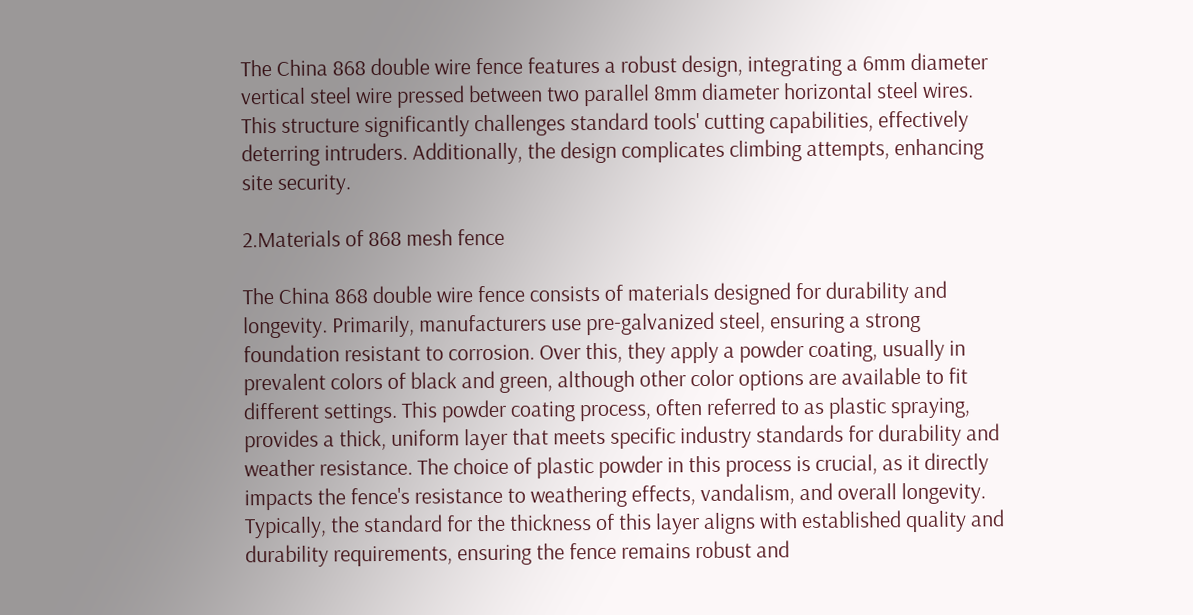The China 868 double wire fence features a robust design, integrating a 6mm diameter vertical steel wire pressed between two parallel 8mm diameter horizontal steel wires. This structure significantly challenges standard tools' cutting capabilities, effectively deterring intruders. Additionally, the design complicates climbing attempts, enhancing site security.

2.Materials of 868 mesh fence

The China 868 double wire fence consists of materials designed for durability and longevity. Primarily, manufacturers use pre-galvanized steel, ensuring a strong foundation resistant to corrosion. Over this, they apply a powder coating, usually in prevalent colors of black and green, although other color options are available to fit different settings. This powder coating process, often referred to as plastic spraying, provides a thick, uniform layer that meets specific industry standards for durability and weather resistance. The choice of plastic powder in this process is crucial, as it directly impacts the fence's resistance to weathering effects, vandalism, and overall longevity. Typically, the standard for the thickness of this layer aligns with established quality and durability requirements, ensuring the fence remains robust and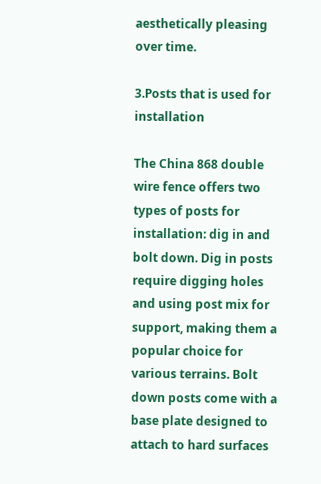aesthetically pleasing over time.

3.Posts that is used for installation

The China 868 double wire fence offers two types of posts for installation: dig in and bolt down. Dig in posts require digging holes and using post mix for support, making them a popular choice for various terrains. Bolt down posts come with a base plate designed to attach to hard surfaces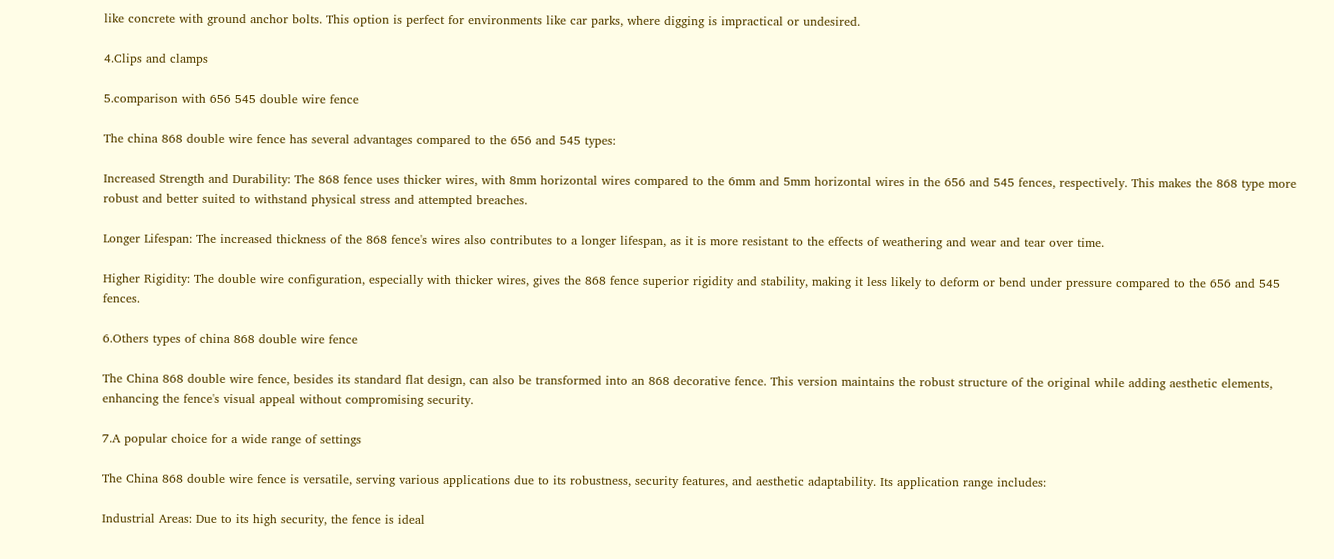like concrete with ground anchor bolts. This option is perfect for environments like car parks, where digging is impractical or undesired.

4.Clips and clamps

5.comparison with 656 545 double wire fence

The china 868 double wire fence has several advantages compared to the 656 and 545 types:

Increased Strength and Durability: The 868 fence uses thicker wires, with 8mm horizontal wires compared to the 6mm and 5mm horizontal wires in the 656 and 545 fences, respectively. This makes the 868 type more robust and better suited to withstand physical stress and attempted breaches.

Longer Lifespan: The increased thickness of the 868 fence's wires also contributes to a longer lifespan, as it is more resistant to the effects of weathering and wear and tear over time.

Higher Rigidity: The double wire configuration, especially with thicker wires, gives the 868 fence superior rigidity and stability, making it less likely to deform or bend under pressure compared to the 656 and 545 fences.

6.Others types of china 868 double wire fence

The China 868 double wire fence, besides its standard flat design, can also be transformed into an 868 decorative fence. This version maintains the robust structure of the original while adding aesthetic elements, enhancing the fence's visual appeal without compromising security.

7.A popular choice for a wide range of settings

The China 868 double wire fence is versatile, serving various applications due to its robustness, security features, and aesthetic adaptability. Its application range includes:

Industrial Areas: Due to its high security, the fence is ideal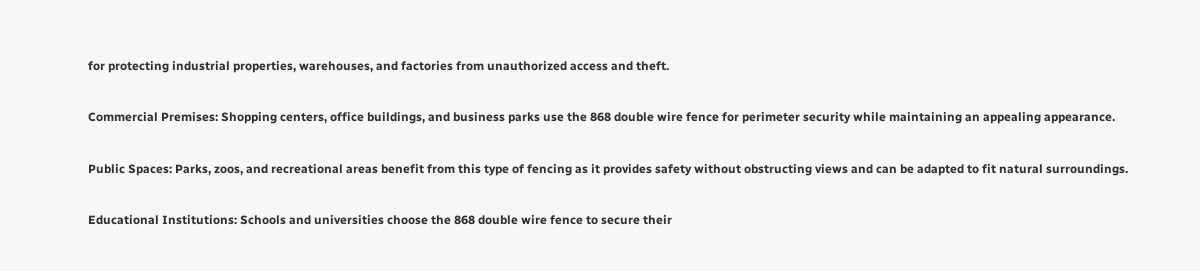for protecting industrial properties, warehouses, and factories from unauthorized access and theft.

Commercial Premises: Shopping centers, office buildings, and business parks use the 868 double wire fence for perimeter security while maintaining an appealing appearance.

Public Spaces: Parks, zoos, and recreational areas benefit from this type of fencing as it provides safety without obstructing views and can be adapted to fit natural surroundings.

Educational Institutions: Schools and universities choose the 868 double wire fence to secure their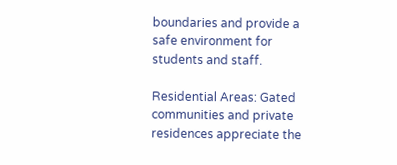boundaries and provide a safe environment for students and staff.

Residential Areas: Gated communities and private residences appreciate the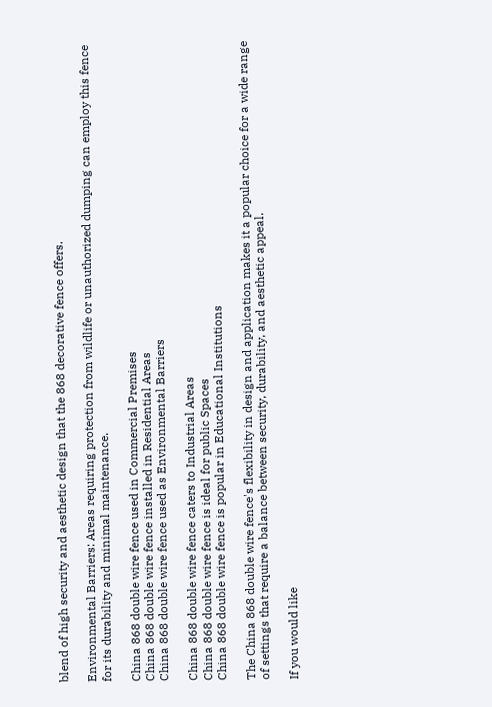blend of high security and aesthetic design that the 868 decorative fence offers.

Environmental Barriers: Areas requiring protection from wildlife or unauthorized dumping can employ this fence for its durability and minimal maintenance.

China 868 double wire fence used in Commercial Premises
China 868 double wire fence installed in Residential Areas
China 868 double wire fence used as Environmental Barriers

China 868 double wire fence caters to Industrial Areas
China 868 double wire fence is ideal for public Spaces
China 868 double wire fence is popular in Educational Institutions

The China 868 double wire fence's flexibility in design and application makes it a popular choice for a wide range of settings that require a balance between security, durability, and aesthetic appeal.

If you would like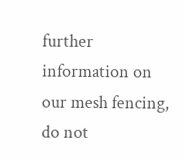further information on our mesh fencing, do not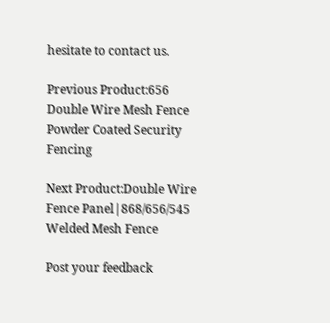hesitate to contact us.

Previous Product:656 Double Wire Mesh Fence Powder Coated Security Fencing

Next Product:Double Wire Fence Panel|868/656/545 Welded Mesh Fence

Post your feedback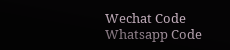Wechat Code
Whatsapp Code